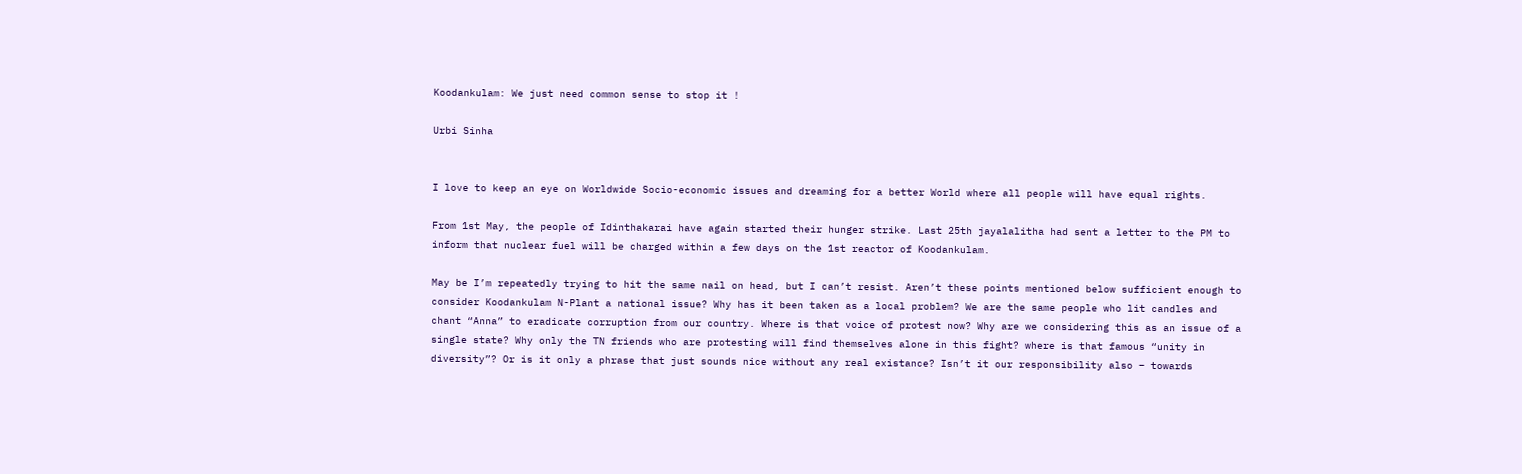Koodankulam: We just need common sense to stop it !

Urbi Sinha


I love to keep an eye on Worldwide Socio-economic issues and dreaming for a better World where all people will have equal rights.

From 1st May, the people of Idinthakarai have again started their hunger strike. Last 25th jayalalitha had sent a letter to the PM to inform that nuclear fuel will be charged within a few days on the 1st reactor of Koodankulam.

May be I’m repeatedly trying to hit the same nail on head, but I can’t resist. Aren’t these points mentioned below sufficient enough to consider Koodankulam N-Plant a national issue? Why has it been taken as a local problem? We are the same people who lit candles and chant “Anna” to eradicate corruption from our country. Where is that voice of protest now? Why are we considering this as an issue of a single state? Why only the TN friends who are protesting will find themselves alone in this fight? where is that famous “unity in diversity”? Or is it only a phrase that just sounds nice without any real existance? Isn’t it our responsibility also – towards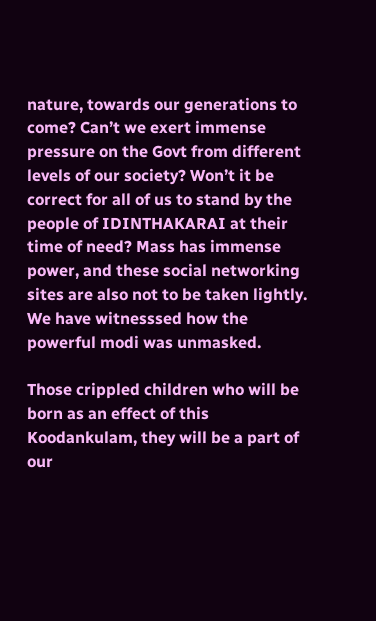nature, towards our generations to come? Can’t we exert immense pressure on the Govt from different levels of our society? Won’t it be correct for all of us to stand by the people of IDINTHAKARAI at their time of need? Mass has immense power, and these social networking sites are also not to be taken lightly. We have witnesssed how the powerful modi was unmasked.

Those crippled children who will be born as an effect of this Koodankulam, they will be a part of our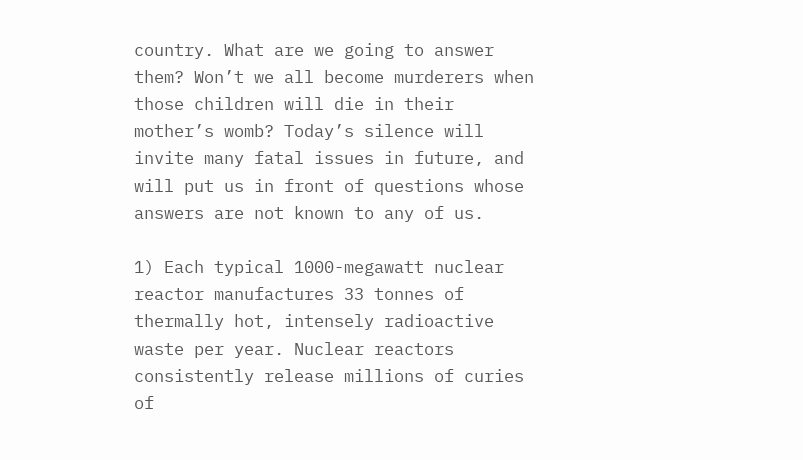country. What are we going to answer them? Won’t we all become murderers when those children will die in their mother’s womb? Today’s silence will invite many fatal issues in future, and will put us in front of questions whose answers are not known to any of us.

1) Each typical 1000-megawatt nuclear reactor manufactures 33 tonnes of thermally hot, intensely radioactive waste per year. Nuclear reactors consistently release millions of curies of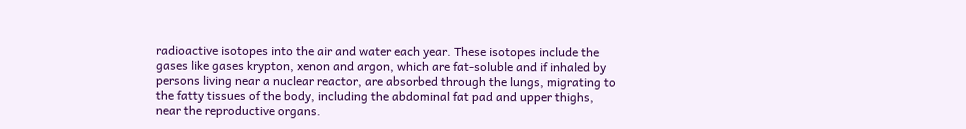radioactive isotopes into the air and water each year. These isotopes include the gases like gases krypton, xenon and argon, which are fat-soluble and if inhaled by persons living near a nuclear reactor, are absorbed through the lungs, migrating to the fatty tissues of the body, including the abdominal fat pad and upper thighs, near the reproductive organs.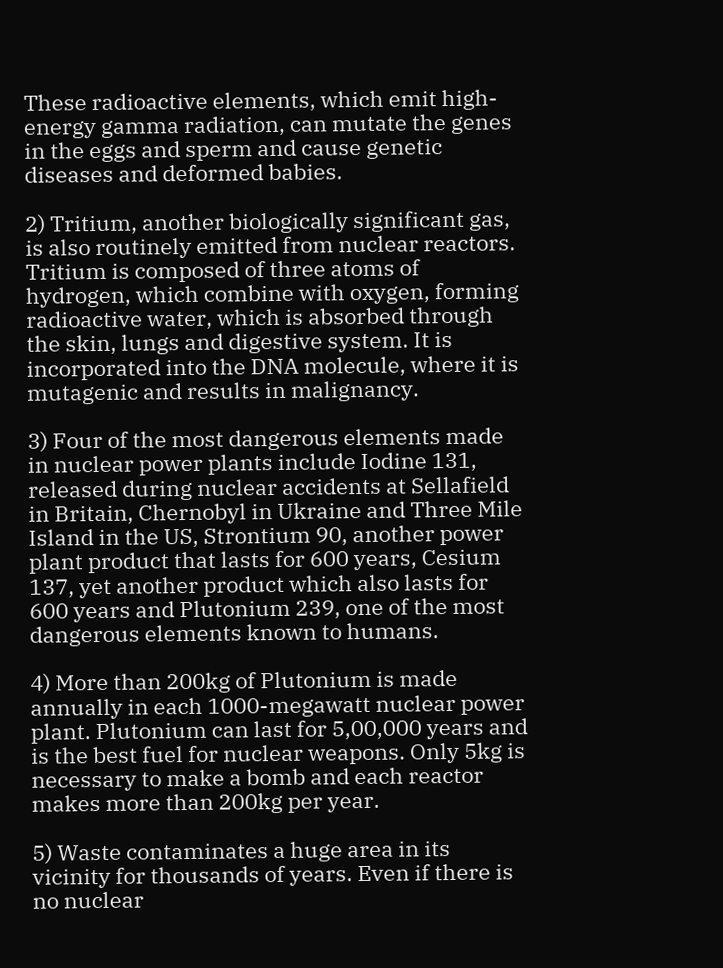These radioactive elements, which emit high-energy gamma radiation, can mutate the genes in the eggs and sperm and cause genetic diseases and deformed babies.

2) Tritium, another biologically significant gas, is also routinely emitted from nuclear reactors. Tritium is composed of three atoms of hydrogen, which combine with oxygen, forming radioactive water, which is absorbed through the skin, lungs and digestive system. It is incorporated into the DNA molecule, where it is mutagenic and results in malignancy.

3) Four of the most dangerous elements made in nuclear power plants include Iodine 131, released during nuclear accidents at Sellafield in Britain, Chernobyl in Ukraine and Three Mile Island in the US, Strontium 90, another power plant product that lasts for 600 years, Cesium 137, yet another product which also lasts for 600 years and Plutonium 239, one of the most dangerous elements known to humans.

4) More than 200kg of Plutonium is made annually in each 1000-megawatt nuclear power plant. Plutonium can last for 5,00,000 years and is the best fuel for nuclear weapons. Only 5kg is necessary to make a bomb and each reactor makes more than 200kg per year.

5) Waste contaminates a huge area in its vicinity for thousands of years. Even if there is no nuclear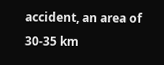accident, an area of 30-35 km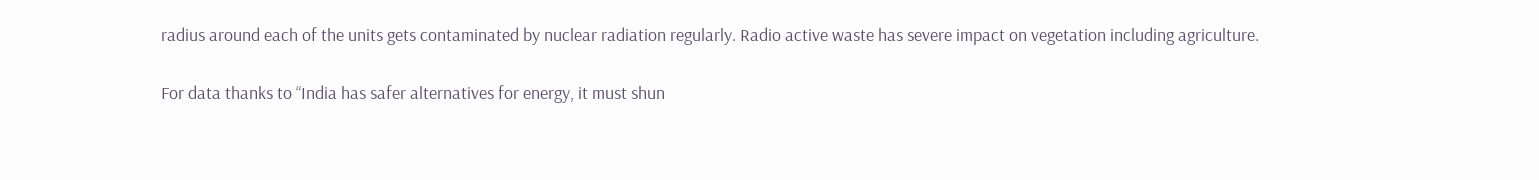radius around each of the units gets contaminated by nuclear radiation regularly. Radio active waste has severe impact on vegetation including agriculture.

For data thanks to “India has safer alternatives for energy, it must shun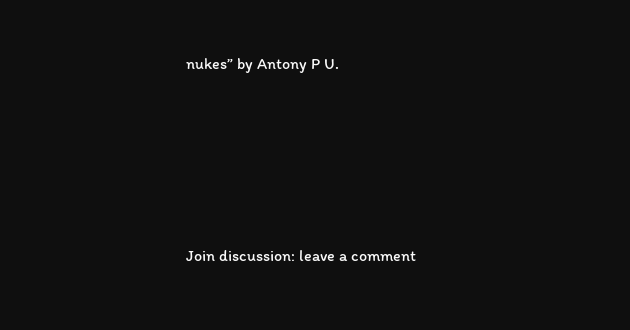nukes” by Antony P U.





Join discussion: leave a comment